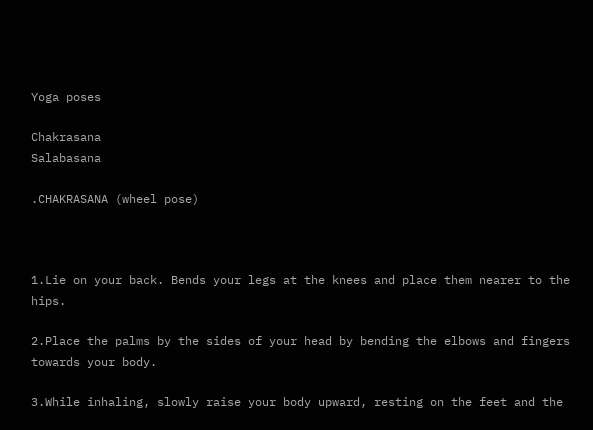Yoga poses

Chakrasana                                                                               Salabasana

.CHAKRASANA (wheel pose)



1.Lie on your back. Bends your legs at the knees and place them nearer to the hips.

2.Place the palms by the sides of your head by bending the elbows and fingers towards your body.

3.While inhaling, slowly raise your body upward, resting on the feet and the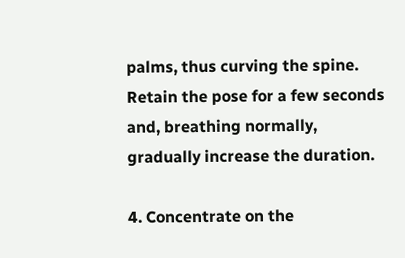palms, thus curving the spine. Retain the pose for a few seconds and, breathing normally, gradually increase the duration.

4. Concentrate on the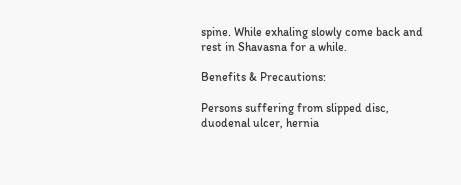spine. While exhaling slowly come back and rest in Shavasna for a while.

Benefits & Precautions:

Persons suffering from slipped disc, duodenal ulcer, hernia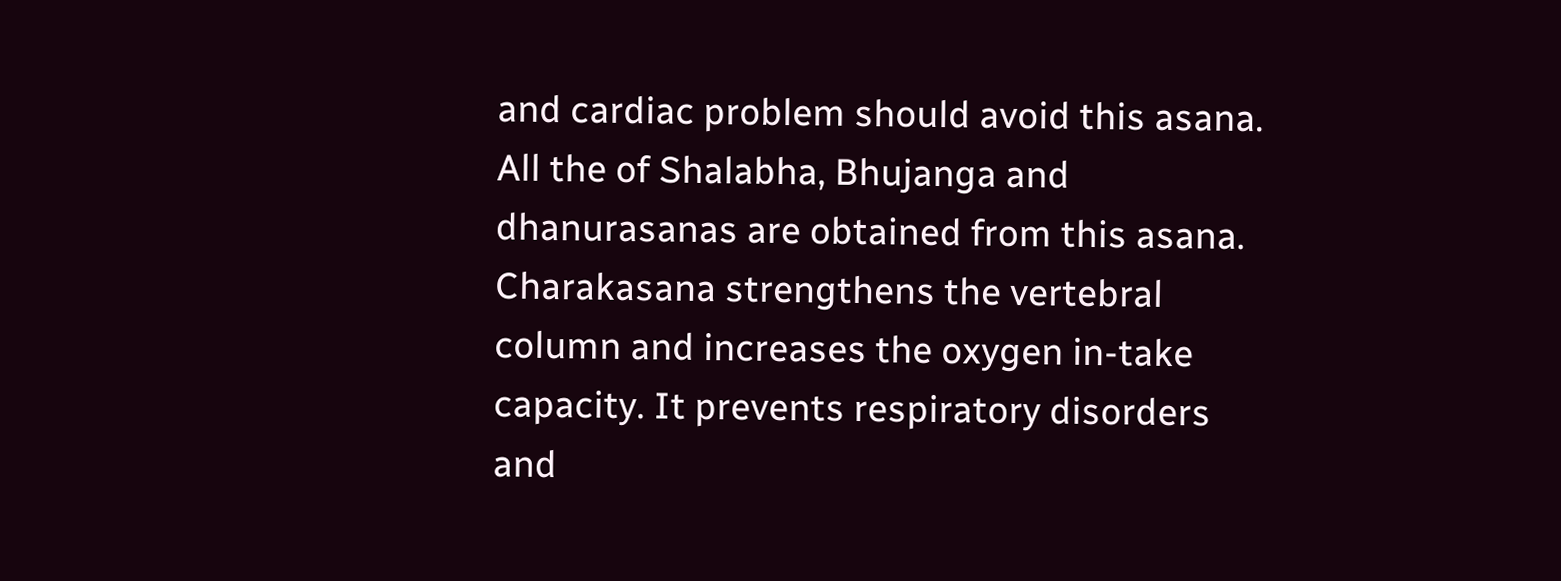and cardiac problem should avoid this asana. All the of Shalabha, Bhujanga and dhanurasanas are obtained from this asana. Charakasana strengthens the vertebral column and increases the oxygen in-take capacity. It prevents respiratory disorders and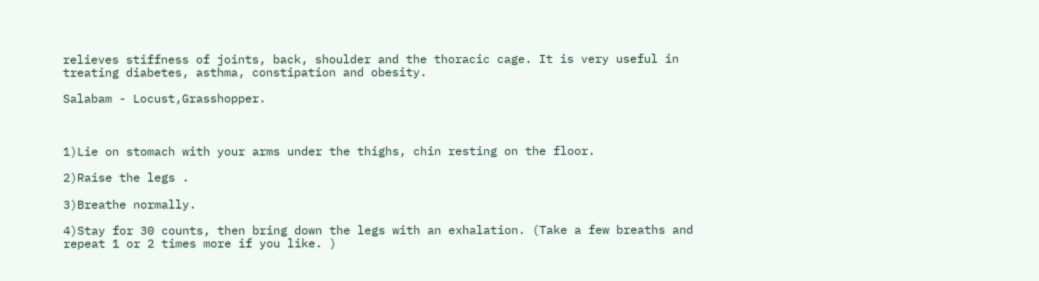relieves stiffness of joints, back, shoulder and the thoracic cage. It is very useful in treating diabetes, asthma, constipation and obesity.

Salabam - Locust,Grasshopper.



1)Lie on stomach with your arms under the thighs, chin resting on the floor.

2)Raise the legs .

3)Breathe normally.

4)Stay for 30 counts, then bring down the legs with an exhalation. (Take a few breaths and repeat 1 or 2 times more if you like. )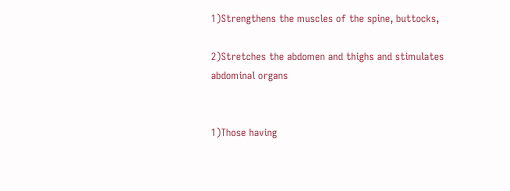1)Strengthens the muscles of the spine, buttocks,

2)Stretches the abdomen and thighs and stimulates abdominal organs


1)Those having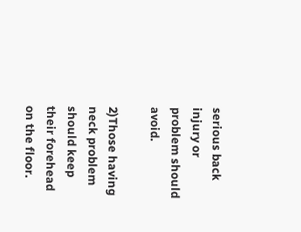serious back injury or problem should avoid.

2)Those having neck problem should keep their forehead on the floor.